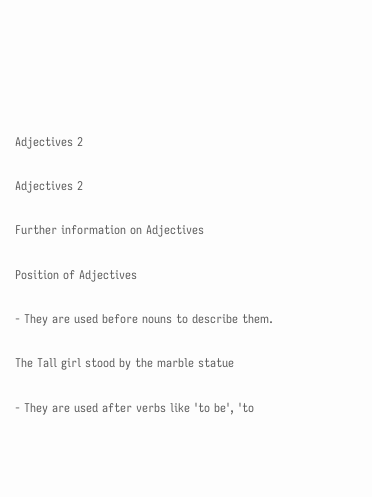Adjectives 2

Adjectives 2

Further information on Adjectives

Position of Adjectives

- They are used before nouns to describe them.

The Tall girl stood by the marble statue

- They are used after verbs like 'to be', 'to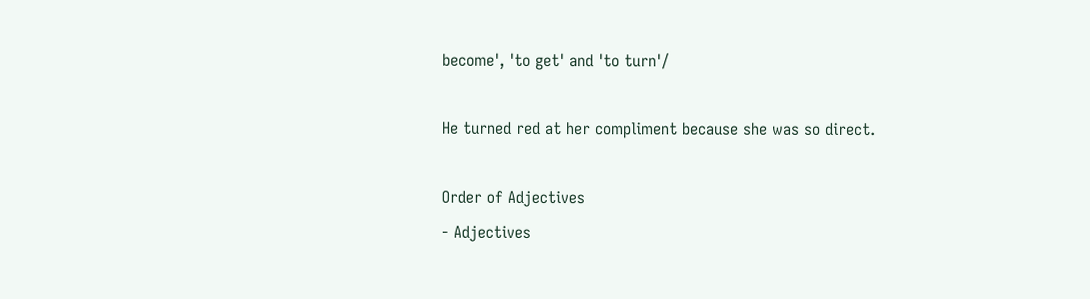become', 'to get' and 'to turn'/

He turned red at her compliment because she was so direct.

Order of Adjectives
- Adjectives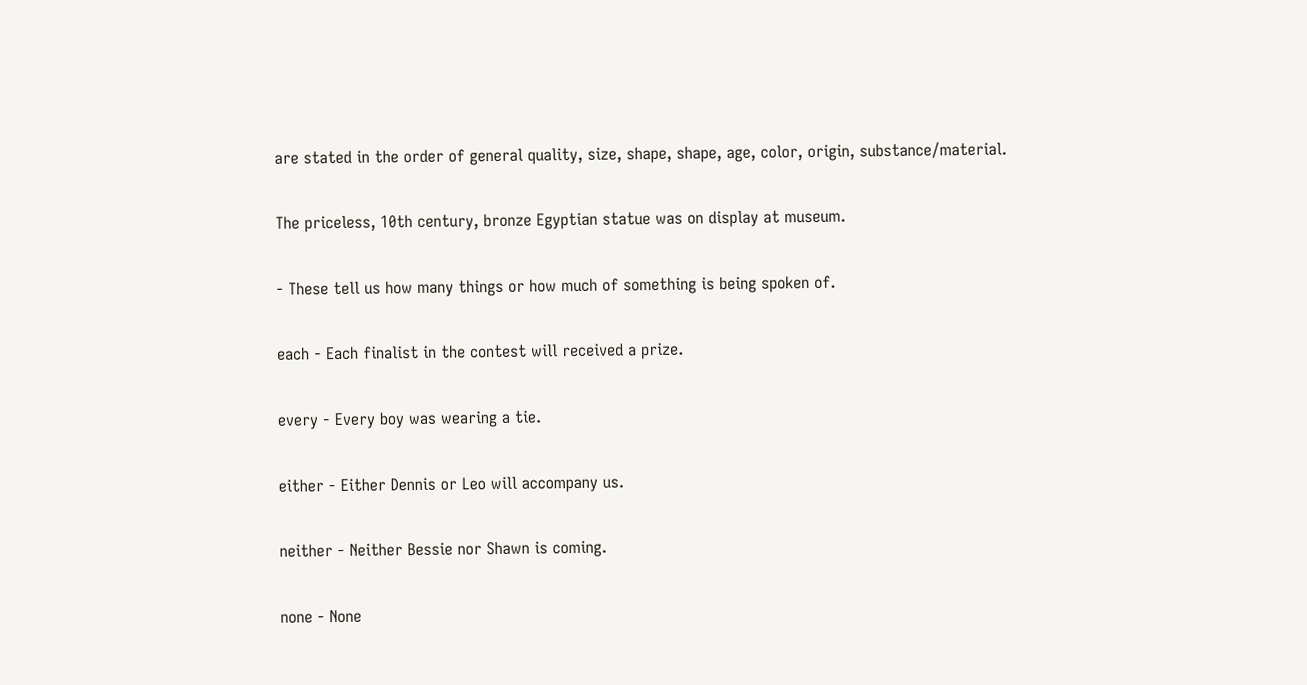are stated in the order of general quality, size, shape, shape, age, color, origin, substance/material.

The priceless, 10th century, bronze Egyptian statue was on display at museum.

- These tell us how many things or how much of something is being spoken of.

each - Each finalist in the contest will received a prize.

every - Every boy was wearing a tie.

either - Either Dennis or Leo will accompany us.

neither - Neither Bessie nor Shawn is coming.

none - None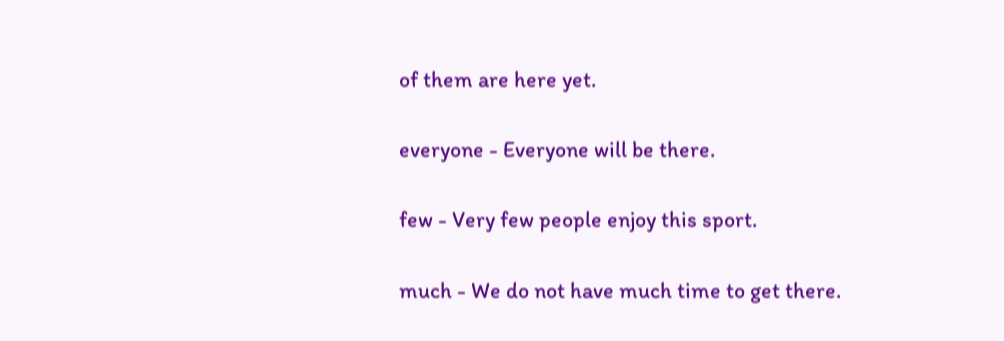of them are here yet.

everyone - Everyone will be there.

few - Very few people enjoy this sport.

much - We do not have much time to get there.